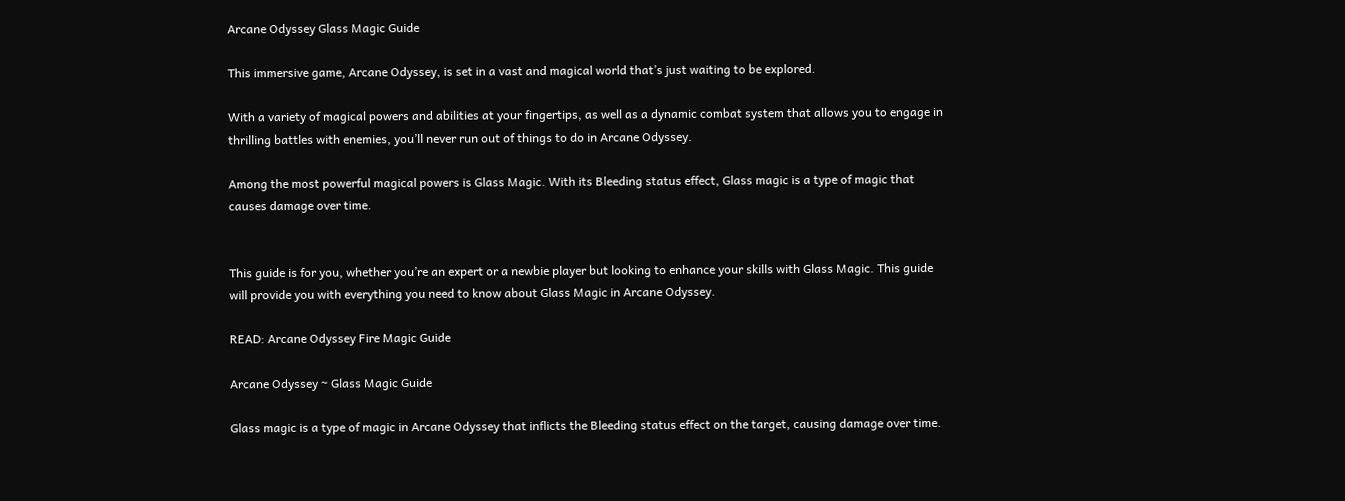Arcane Odyssey Glass Magic Guide

This immersive game, Arcane Odyssey, is set in a vast and magical world that’s just waiting to be explored.

With a variety of magical powers and abilities at your fingertips, as well as a dynamic combat system that allows you to engage in thrilling battles with enemies, you’ll never run out of things to do in Arcane Odyssey.

Among the most powerful magical powers is Glass Magic. With its Bleeding status effect, Glass magic is a type of magic that causes damage over time.


This guide is for you, whether you’re an expert or a newbie player but looking to enhance your skills with Glass Magic. This guide will provide you with everything you need to know about Glass Magic in Arcane Odyssey.

READ: Arcane Odyssey Fire Magic Guide

Arcane Odyssey ~ Glass Magic Guide

Glass magic is a type of magic in Arcane Odyssey that inflicts the Bleeding status effect on the target, causing damage over time.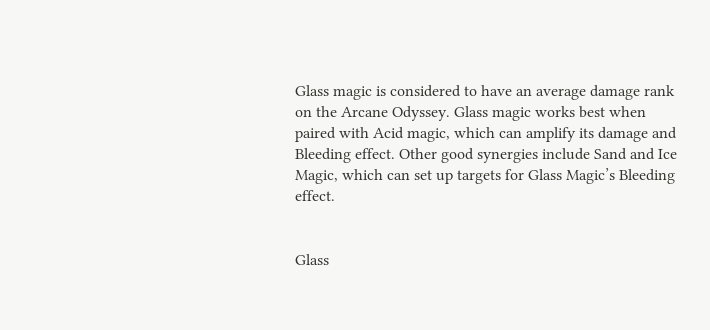Glass magic is considered to have an average damage rank on the Arcane Odyssey. Glass magic works best when paired with Acid magic, which can amplify its damage and Bleeding effect. Other good synergies include Sand and Ice Magic, which can set up targets for Glass Magic’s Bleeding effect.


Glass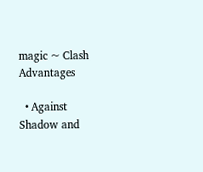magic ~ Clash Advantages

  • Against Shadow and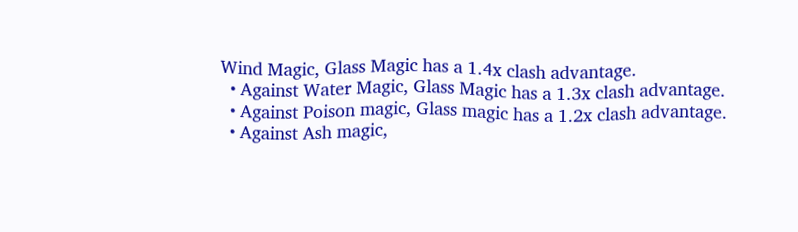Wind Magic, Glass Magic has a 1.4x clash advantage.
  • Against Water Magic, Glass Magic has a 1.3x clash advantage.
  • Against Poison magic, Glass magic has a 1.2x clash advantage.
  • Against Ash magic,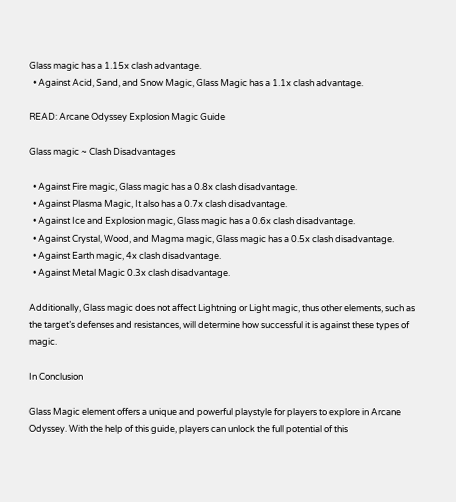Glass magic has a 1.15x clash advantage.
  • Against Acid, Sand, and Snow Magic, Glass Magic has a 1.1x clash advantage.

READ: Arcane Odyssey Explosion Magic Guide

Glass magic ~ Clash Disadvantages

  • Against Fire magic, Glass magic has a 0.8x clash disadvantage.
  • Against Plasma Magic, It also has a 0.7x clash disadvantage.
  • Against Ice and Explosion magic, Glass magic has a 0.6x clash disadvantage.
  • Against Crystal, Wood, and Magma magic, Glass magic has a 0.5x clash disadvantage.
  • Against Earth magic, 4x clash disadvantage.
  • Against Metal Magic 0.3x clash disadvantage.

Additionally, Glass magic does not affect Lightning or Light magic, thus other elements, such as the target’s defenses and resistances, will determine how successful it is against these types of magic.

In Conclusion

Glass Magic element offers a unique and powerful playstyle for players to explore in Arcane Odyssey. With the help of this guide, players can unlock the full potential of this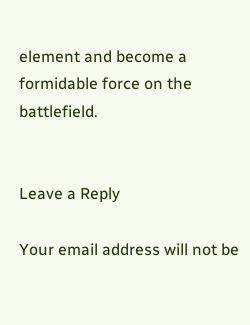element and become a formidable force on the battlefield.


Leave a Reply

Your email address will not be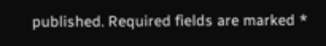published. Required fields are marked *